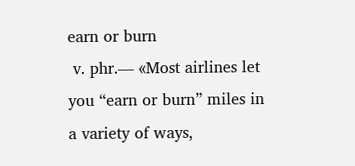earn or burn
 v. phr.— «Most airlines let you “earn or burn” miles in a variety of ways,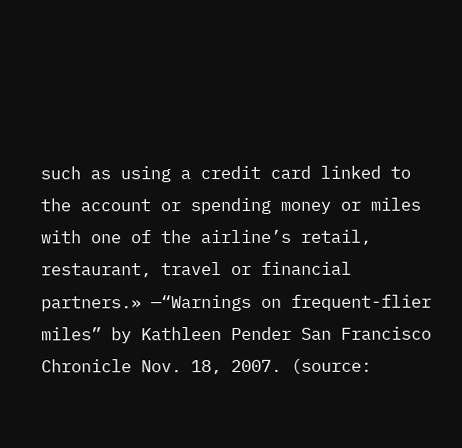such as using a credit card linked to the account or spending money or miles with one of the airline’s retail, restaurant, travel or financial partners.» —“Warnings on frequent-flier miles” by Kathleen Pender San Francisco Chronicle Nov. 18, 2007. (source: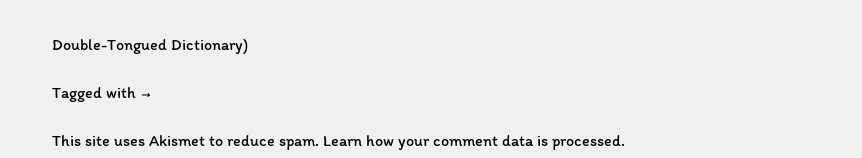Double-Tongued Dictionary)

Tagged with →

This site uses Akismet to reduce spam. Learn how your comment data is processed.